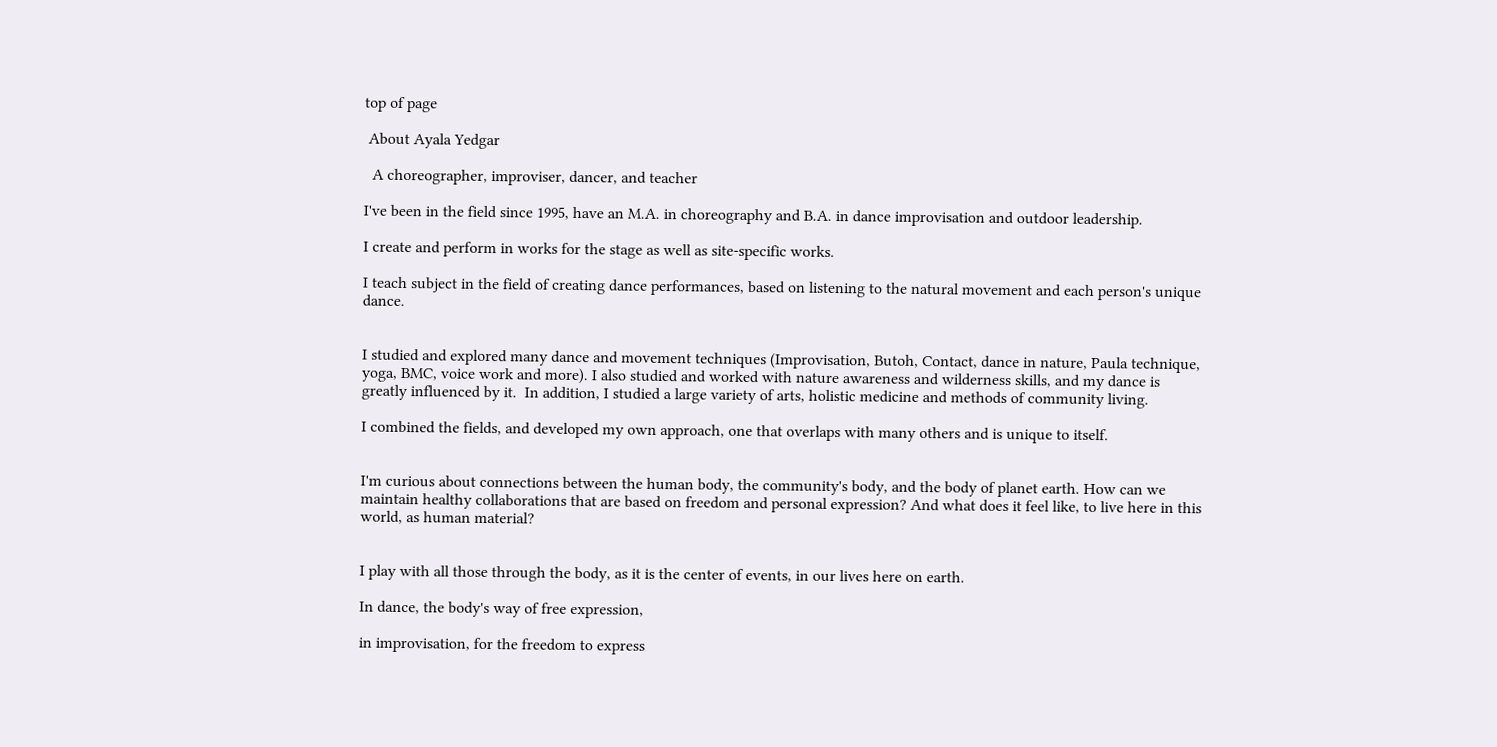top of page

 About Ayala Yedgar

  A choreographer, improviser, dancer, and teacher

I've been in the field since 1995, have an M.A. in choreography and B.A. in dance improvisation and outdoor leadership.

I create and perform in works for the stage as well as site-specific works.

I teach subject in the field of creating dance performances, based on listening to the natural movement and each person's unique dance.


I studied and explored many dance and movement techniques (Improvisation, Butoh, Contact, dance in nature, Paula technique, yoga, BMC, voice work and more). I also studied and worked with nature awareness and wilderness skills, and my dance is greatly influenced by it.  In addition, I studied a large variety of arts, holistic medicine and methods of community living.

I combined the fields, and developed my own approach, one that overlaps with many others and is unique to itself.


I'm curious about connections between the human body, the community's body, and the body of planet earth. How can we maintain healthy collaborations that are based on freedom and personal expression? And what does it feel like, to live here in this world, as human material?


I play with all those through the body, as it is the center of events, in our lives here on earth.

In dance, the body's way of free expression,

in improvisation, for the freedom to express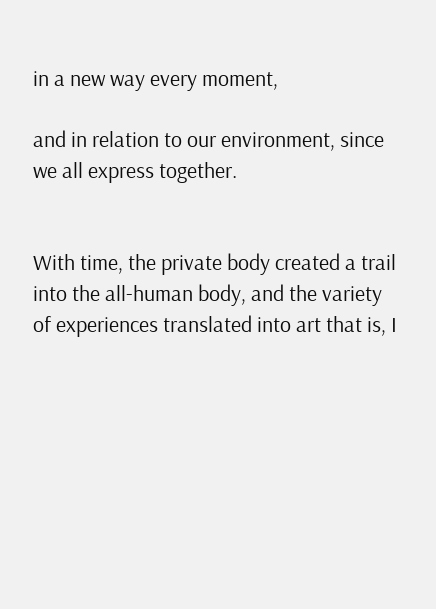in a new way every moment,

and in relation to our environment, since we all express together.


With time, the private body created a trail into the all-human body, and the variety of experiences translated into art that is, I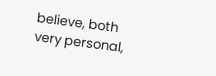believe, both very personal,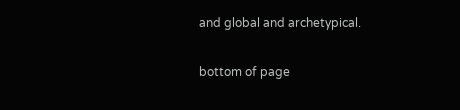and global and archetypical.

bottom of page